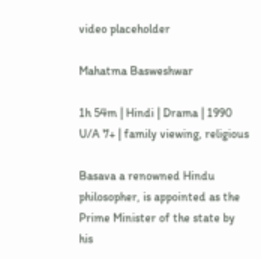video placeholder

Mahatma Basweshwar

1h 54m | Hindi | Drama | 1990
U/A 7+ | family viewing, religious

Basava a renowned Hindu philosopher, is appointed as the Prime Minister of the state by his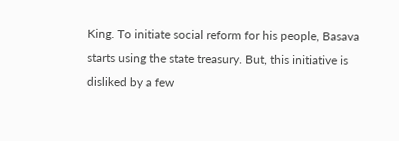King. To initiate social reform for his people, Basava starts using the state treasury. But, this initiative is disliked by a few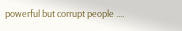powerful but corrupt people ....